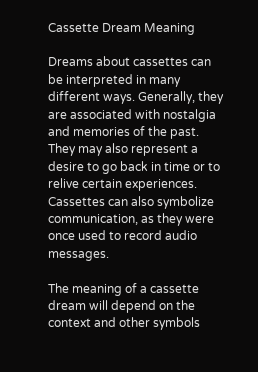Cassette Dream Meaning

Dreams about cassettes can be interpreted in many different ways. Generally, they are associated with nostalgia and memories of the past. They may also represent a desire to go back in time or to relive certain experiences. Cassettes can also symbolize communication, as they were once used to record audio messages.

The meaning of a cassette dream will depend on the context and other symbols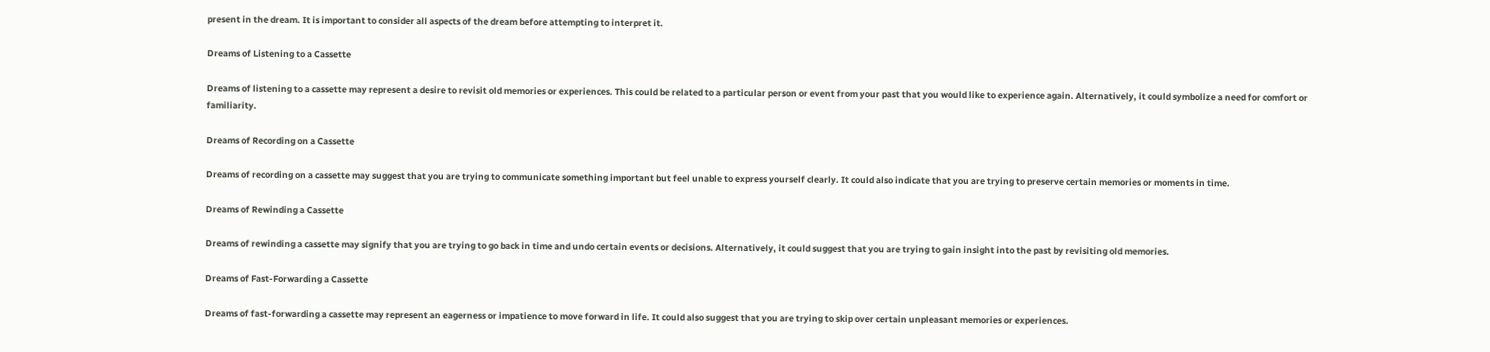present in the dream. It is important to consider all aspects of the dream before attempting to interpret it.

Dreams of Listening to a Cassette

Dreams of listening to a cassette may represent a desire to revisit old memories or experiences. This could be related to a particular person or event from your past that you would like to experience again. Alternatively, it could symbolize a need for comfort or familiarity.

Dreams of Recording on a Cassette

Dreams of recording on a cassette may suggest that you are trying to communicate something important but feel unable to express yourself clearly. It could also indicate that you are trying to preserve certain memories or moments in time.

Dreams of Rewinding a Cassette

Dreams of rewinding a cassette may signify that you are trying to go back in time and undo certain events or decisions. Alternatively, it could suggest that you are trying to gain insight into the past by revisiting old memories.

Dreams of Fast-Forwarding a Cassette

Dreams of fast-forwarding a cassette may represent an eagerness or impatience to move forward in life. It could also suggest that you are trying to skip over certain unpleasant memories or experiences.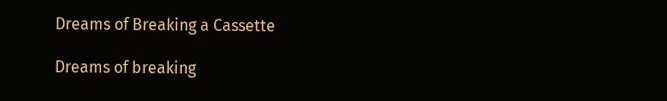Dreams of Breaking a Cassette

Dreams of breaking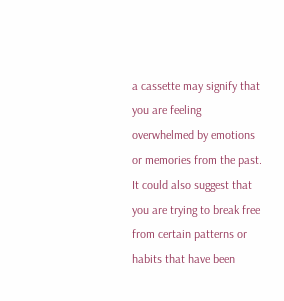a cassette may signify that you are feeling overwhelmed by emotions or memories from the past. It could also suggest that you are trying to break free from certain patterns or habits that have been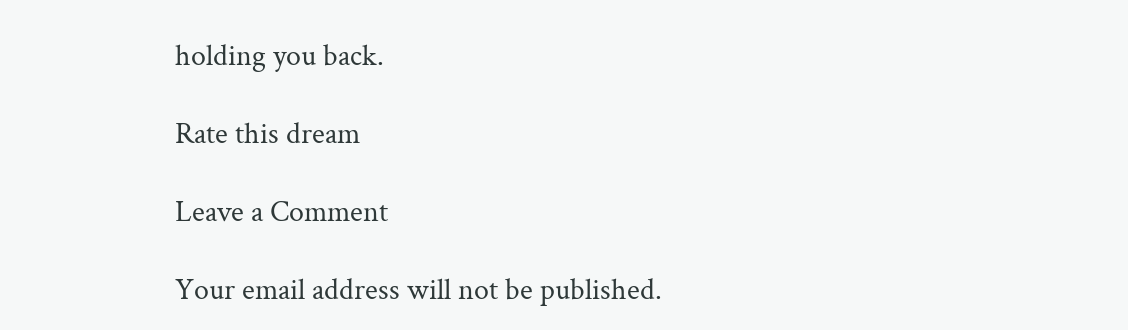holding you back.

Rate this dream

Leave a Comment

Your email address will not be published.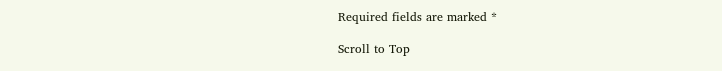Required fields are marked *

Scroll to Top